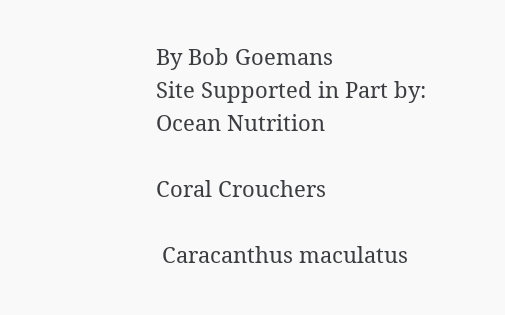By Bob Goemans
Site Supported in Part by:
Ocean Nutrition

Coral Crouchers

 Caracanthus maculatus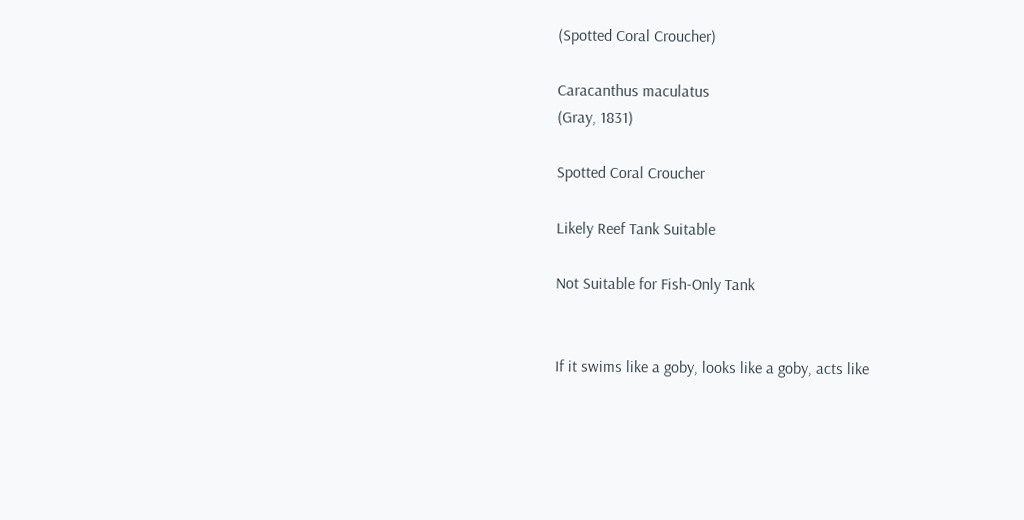(Spotted Coral Croucher)

Caracanthus maculatus
(Gray, 1831)

Spotted Coral Croucher

Likely Reef Tank Suitable

Not Suitable for Fish-Only Tank


If it swims like a goby, looks like a goby, acts like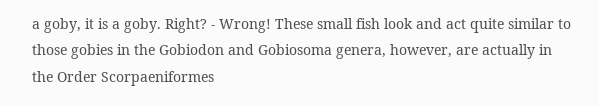a goby, it is a goby. Right? - Wrong! These small fish look and act quite similar to those gobies in the Gobiodon and Gobiosoma genera, however, are actually in the Order Scorpaeniformes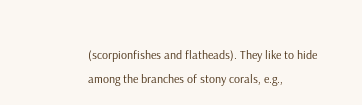(scorpionfishes and flatheads). They like to hide among the branches of stony corals, e.g.,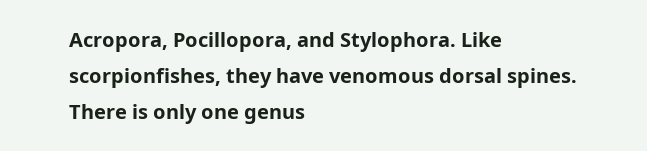Acropora, Pocillopora, and Stylophora. Like scorpionfishes, they have venomous dorsal spines. There is only one genus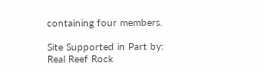containing four members.

Site Supported in Part by:
Real Reef Rock